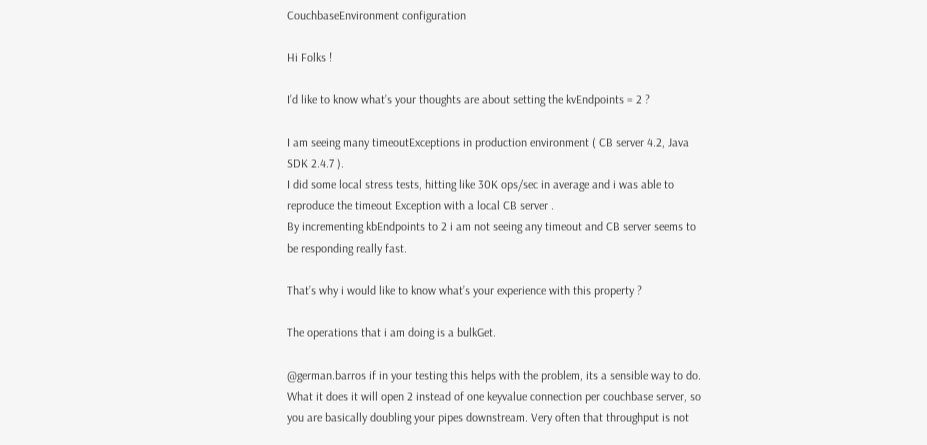CouchbaseEnvironment configuration

Hi Folks !

I’d like to know what’s your thoughts are about setting the kvEndpoints = 2 ?

I am seeing many timeoutExceptions in production environment ( CB server 4.2, Java SDK 2.4.7 ).
I did some local stress tests, hitting like 30K ops/sec in average and i was able to reproduce the timeout Exception with a local CB server .
By incrementing kbEndpoints to 2 i am not seeing any timeout and CB server seems to be responding really fast.

That’s why i would like to know what’s your experience with this property ?

The operations that i am doing is a bulkGet.

@german.barros if in your testing this helps with the problem, its a sensible way to do. What it does it will open 2 instead of one keyvalue connection per couchbase server, so you are basically doubling your pipes downstream. Very often that throughput is not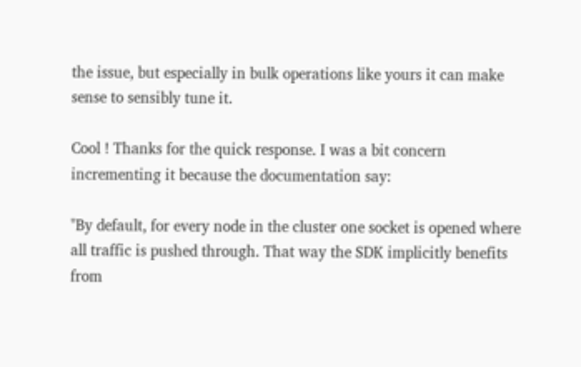the issue, but especially in bulk operations like yours it can make sense to sensibly tune it.

Cool ! Thanks for the quick response. I was a bit concern incrementing it because the documentation say:

"By default, for every node in the cluster one socket is opened where all traffic is pushed through. That way the SDK implicitly benefits from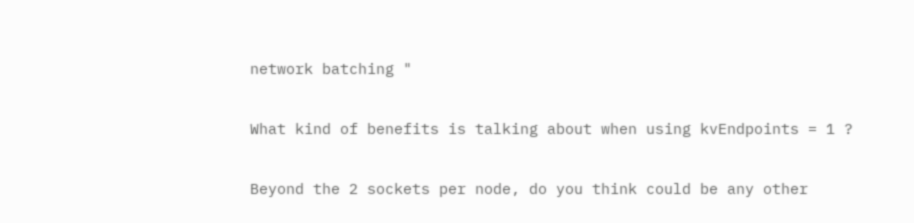network batching "

What kind of benefits is talking about when using kvEndpoints = 1 ?

Beyond the 2 sockets per node, do you think could be any other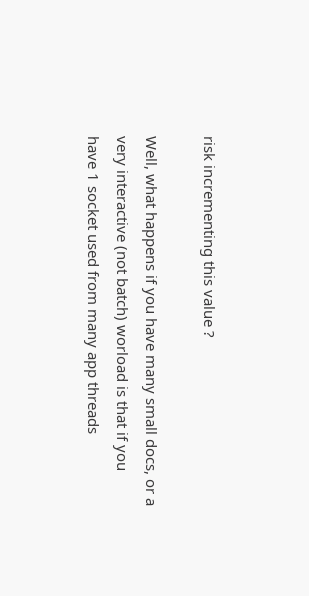risk incrementing this value ?

Well, what happens if you have many small docs, or a very interactive (not batch) worload is that if you have 1 socket used from many app threads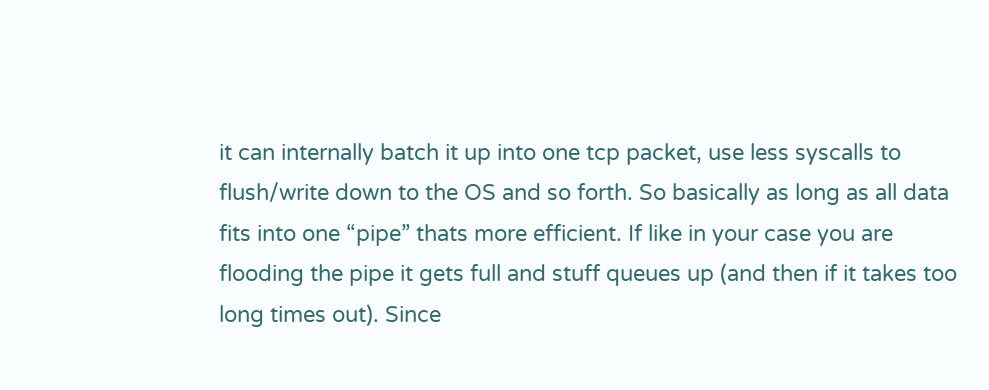it can internally batch it up into one tcp packet, use less syscalls to flush/write down to the OS and so forth. So basically as long as all data fits into one “pipe” thats more efficient. If like in your case you are flooding the pipe it gets full and stuff queues up (and then if it takes too long times out). Since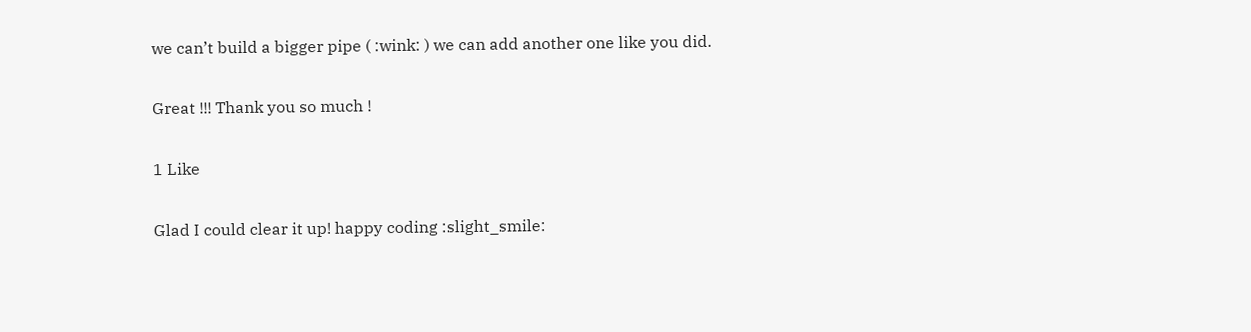we can’t build a bigger pipe ( :wink: ) we can add another one like you did.

Great !!! Thank you so much !

1 Like

Glad I could clear it up! happy coding :slight_smile: